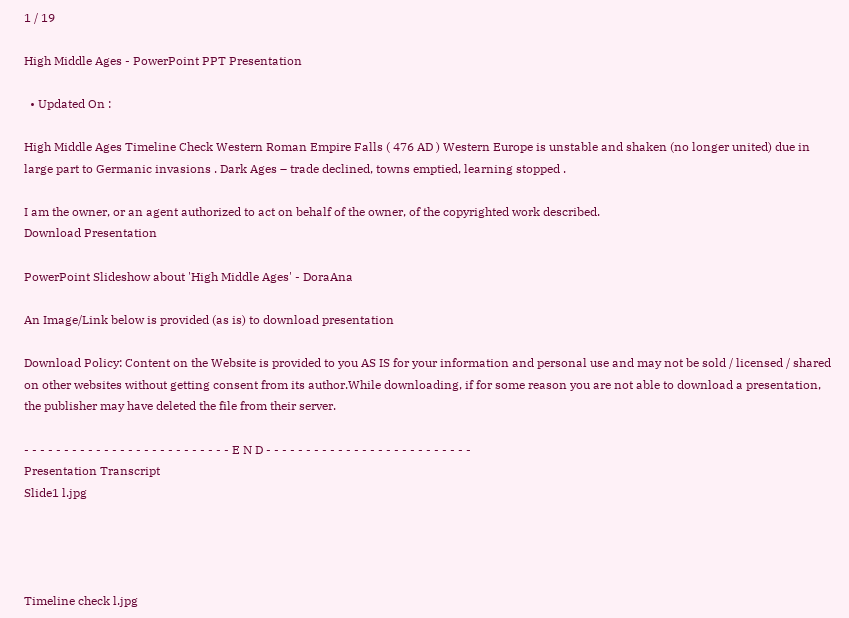1 / 19

High Middle Ages - PowerPoint PPT Presentation

  • Updated On :

High Middle Ages Timeline Check Western Roman Empire Falls ( 476 AD ) Western Europe is unstable and shaken (no longer united) due in large part to Germanic invasions . Dark Ages – trade declined, towns emptied, learning stopped .

I am the owner, or an agent authorized to act on behalf of the owner, of the copyrighted work described.
Download Presentation

PowerPoint Slideshow about 'High Middle Ages' - DoraAna

An Image/Link below is provided (as is) to download presentation

Download Policy: Content on the Website is provided to you AS IS for your information and personal use and may not be sold / licensed / shared on other websites without getting consent from its author.While downloading, if for some reason you are not able to download a presentation, the publisher may have deleted the file from their server.

- - - - - - - - - - - - - - - - - - - - - - - - - - E N D - - - - - - - - - - - - - - - - - - - - - - - - - -
Presentation Transcript
Slide1 l.jpg




Timeline check l.jpg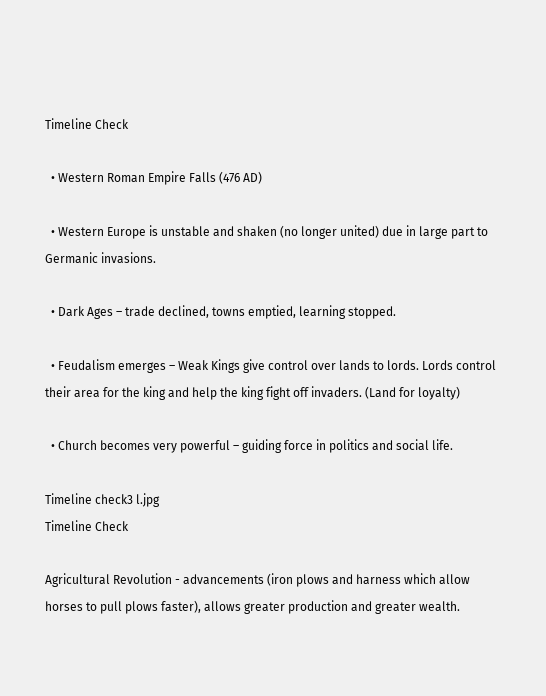Timeline Check

  • Western Roman Empire Falls (476 AD)

  • Western Europe is unstable and shaken (no longer united) due in large part to Germanic invasions.

  • Dark Ages – trade declined, towns emptied, learning stopped.

  • Feudalism emerges – Weak Kings give control over lands to lords. Lords control their area for the king and help the king fight off invaders. (Land for loyalty)

  • Church becomes very powerful – guiding force in politics and social life.

Timeline check3 l.jpg
Timeline Check

Agricultural Revolution - advancements (iron plows and harness which allow horses to pull plows faster), allows greater production and greater wealth.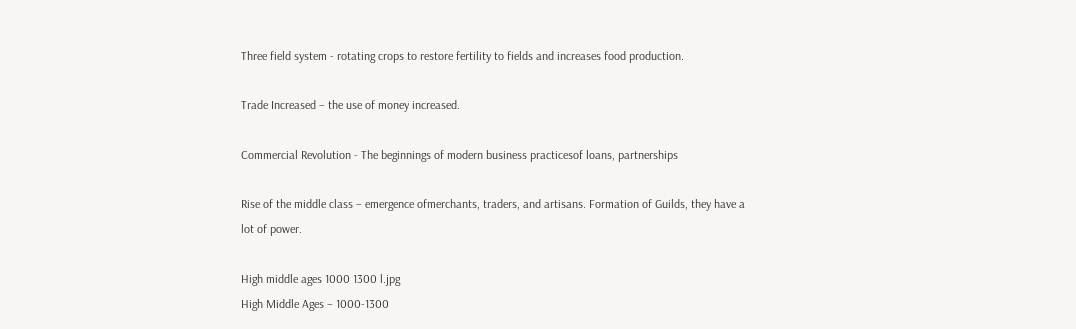Three field system - rotating crops to restore fertility to fields and increases food production.

Trade Increased – the use of money increased.

Commercial Revolution - The beginnings of modern business practicesof loans, partnerships

Rise of the middle class – emergence ofmerchants, traders, and artisans. Formation of Guilds, they have a lot of power.

High middle ages 1000 1300 l.jpg
High Middle Ages – 1000-1300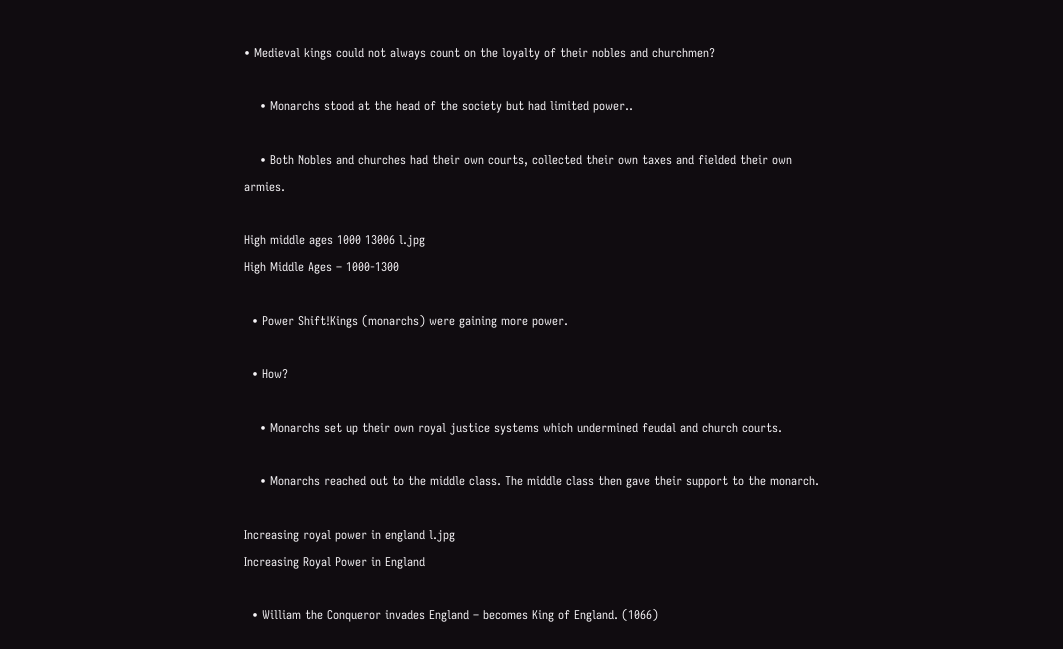• Medieval kings could not always count on the loyalty of their nobles and churchmen?

    • Monarchs stood at the head of the society but had limited power..

    • Both Nobles and churches had their own courts, collected their own taxes and fielded their own armies.

High middle ages 1000 13006 l.jpg
High Middle Ages – 1000-1300

  • Power Shift!Kings (monarchs) were gaining more power.

  • How?

    • Monarchs set up their own royal justice systems which undermined feudal and church courts.

    • Monarchs reached out to the middle class. The middle class then gave their support to the monarch.

Increasing royal power in england l.jpg
Increasing Royal Power in England

  • William the Conqueror invades England – becomes King of England. (1066)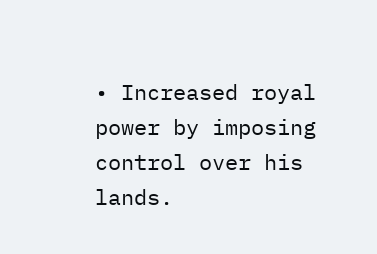• Increased royal power by imposing control over his lands.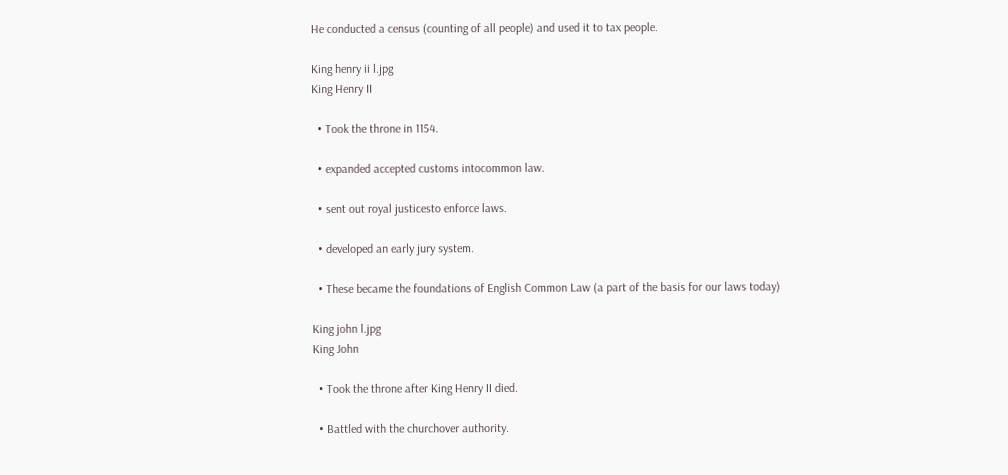He conducted a census (counting of all people) and used it to tax people.

King henry ii l.jpg
King Henry II

  • Took the throne in 1154.

  • expanded accepted customs intocommon law.

  • sent out royal justicesto enforce laws.

  • developed an early jury system.

  • These became the foundations of English Common Law (a part of the basis for our laws today)

King john l.jpg
King John

  • Took the throne after King Henry II died.

  • Battled with the churchover authority.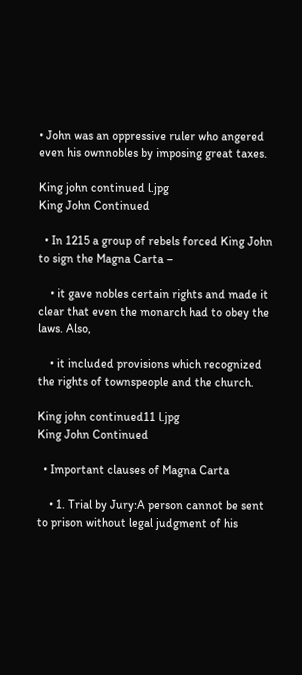• John was an oppressive ruler who angered even his ownnobles by imposing great taxes.

King john continued l.jpg
King John Continued

  • In 1215 a group of rebels forced King John to sign the Magna Carta –

    • it gave nobles certain rights and made it clear that even the monarch had to obey the laws. Also,

    • it included provisions which recognized the rights of townspeople and the church.

King john continued11 l.jpg
King John Continued

  • Important clauses of Magna Carta

    • 1. Trial by Jury:A person cannot be sent to prison without legal judgment of his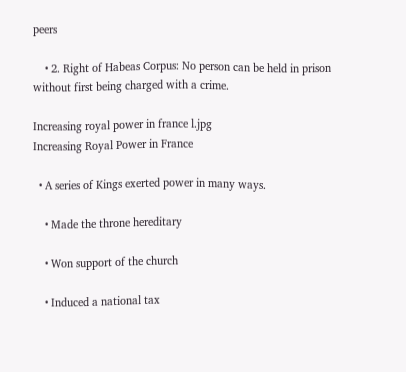peers

    • 2. Right of Habeas Corpus: No person can be held in prison without first being charged with a crime.

Increasing royal power in france l.jpg
Increasing Royal Power in France

  • A series of Kings exerted power in many ways.

    • Made the throne hereditary

    • Won support of the church

    • Induced a national tax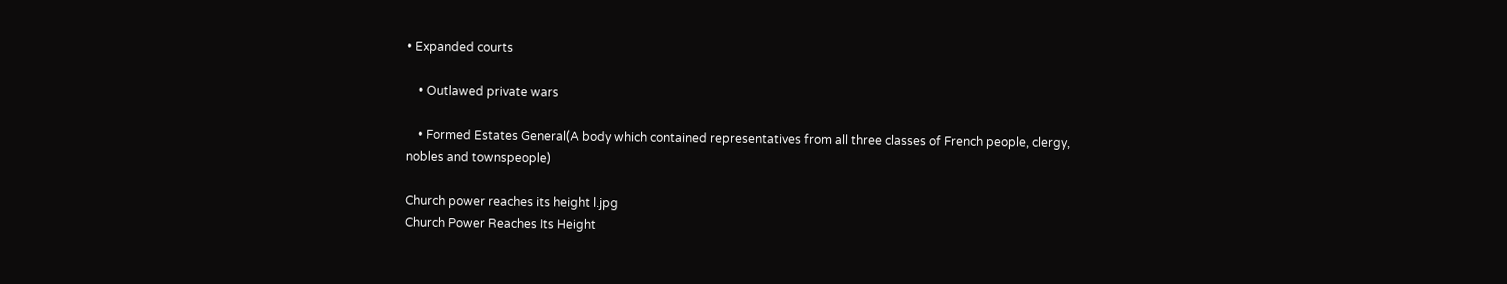• Expanded courts

    • Outlawed private wars

    • Formed Estates General(A body which contained representatives from all three classes of French people, clergy, nobles and townspeople)

Church power reaches its height l.jpg
Church Power Reaches Its Height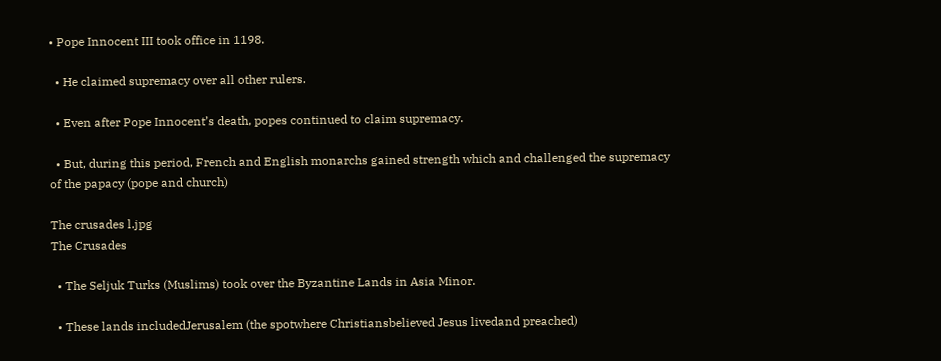• Pope Innocent III took office in 1198.

  • He claimed supremacy over all other rulers.

  • Even after Pope Innocent’s death, popes continued to claim supremacy.

  • But, during this period, French and English monarchs gained strength which and challenged the supremacy of the papacy (pope and church)

The crusades l.jpg
The Crusades

  • The Seljuk Turks (Muslims) took over the Byzantine Lands in Asia Minor.

  • These lands includedJerusalem (the spotwhere Christiansbelieved Jesus livedand preached)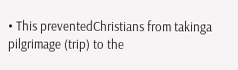• This preventedChristians from takinga pilgrimage (trip) to the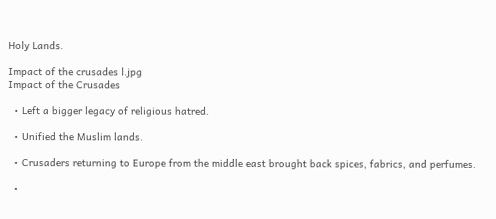Holy Lands.

Impact of the crusades l.jpg
Impact of the Crusades

  • Left a bigger legacy of religious hatred.

  • Unified the Muslim lands.

  • Crusaders returning to Europe from the middle east brought back spices, fabrics, and perfumes.

  •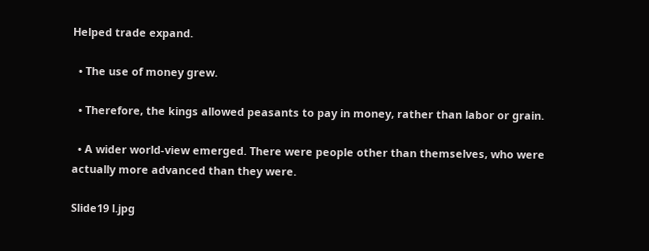Helped trade expand.

  • The use of money grew.

  • Therefore, the kings allowed peasants to pay in money, rather than labor or grain.

  • A wider world-view emerged. There were people other than themselves, who were actually more advanced than they were.

Slide19 l.jpg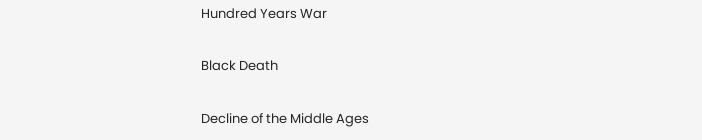Hundred Years War

Black Death

Decline of the Middle Ages